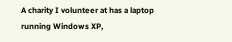A charity I volunteer at has a laptop running Windows XP,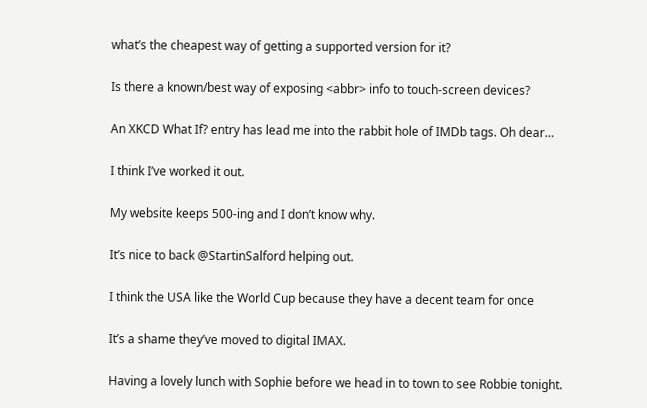what’s the cheapest way of getting a supported version for it?

Is there a known/best way of exposing <abbr> info to touch-screen devices?

An XKCD What If? entry has lead me into the rabbit hole of IMDb tags. Oh dear…

I think I’ve worked it out.

My website keeps 500-ing and I don’t know why.

It’s nice to back @StartinSalford helping out.

I think the USA like the World Cup because they have a decent team for once

It’s a shame they’ve moved to digital IMAX.

Having a lovely lunch with Sophie before we head in to town to see Robbie tonight.